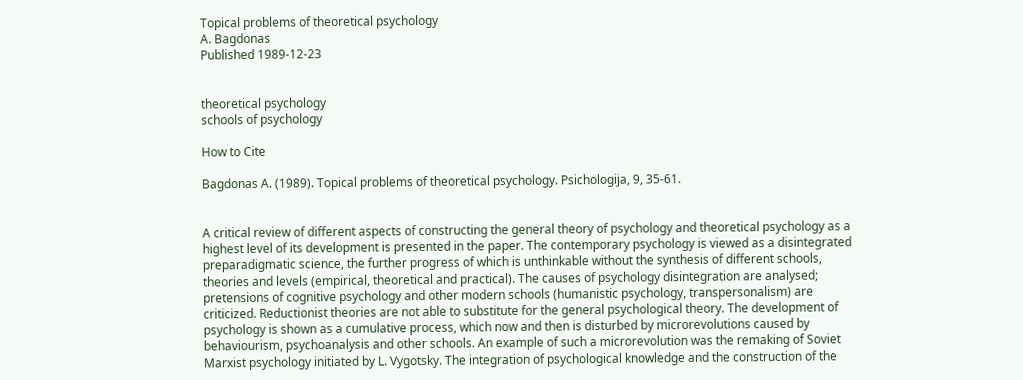Topical problems of theoretical psychology
A. Bagdonas
Published 1989-12-23


theoretical psychology
schools of psychology

How to Cite

Bagdonas A. (1989). Topical problems of theoretical psychology. Psichologija, 9, 35-61.


A critical review of different aspects of constructing the general theory of psychology and theoretical psychology as a highest level of its development is presented in the paper. The contemporary psychology is viewed as a disintegrated preparadigmatic science, the further progress of which is unthinkable without the synthesis of different schools, theories and levels (empirical, theoretical and practical). The causes of psychology disintegration are analysed; pretensions of cognitive psychology and other modern schools (humanistic psychology, transpersonalism) are criticized. Reductionist theories are not able to substitute for the general psychological theory. The development of psychology is shown as a cumulative process, which now and then is disturbed by microrevolutions caused by behaviourism, psychoanalysis and other schools. An example of such a microrevolution was the remaking of Soviet Marxist psychology initiated by L. Vygotsky. The integration of psychological knowledge and the construction of the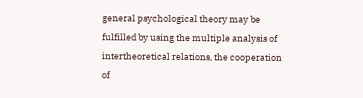general psychological theory may be fulfilled by using the multiple analysis of intertheoretical relations, the cooperation of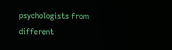psychologists from different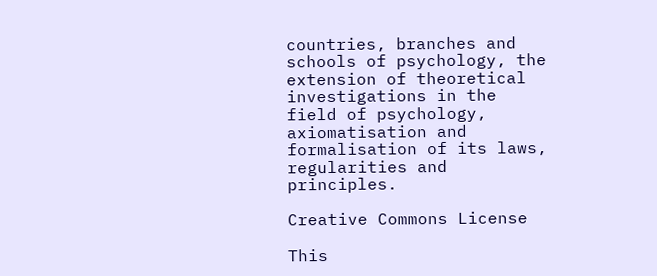countries, branches and schools of psychology, the extension of theoretical investigations in the field of psychology, axiomatisation and formalisation of its laws, regularities and principles.

Creative Commons License

This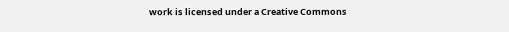work is licensed under a Creative Commons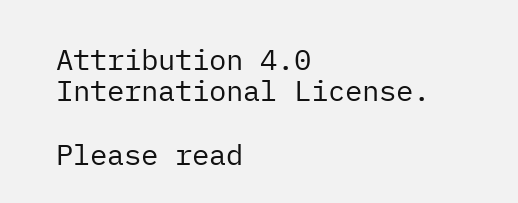Attribution 4.0 International License.

Please read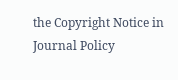the Copyright Notice in Journal Policy